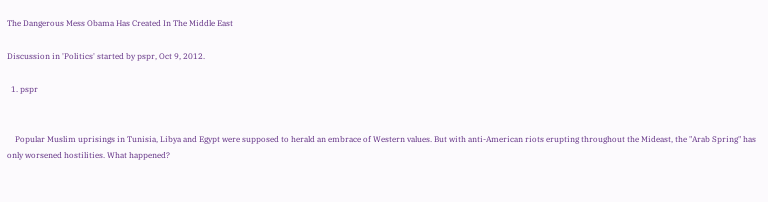The Dangerous Mess Obama Has Created In The Middle East

Discussion in 'Politics' started by pspr, Oct 9, 2012.

  1. pspr


    Popular Muslim uprisings in Tunisia, Libya and Egypt were supposed to herald an embrace of Western values. But with anti-American riots erupting throughout the Mideast, the "Arab Spring" has only worsened hostilities. What happened?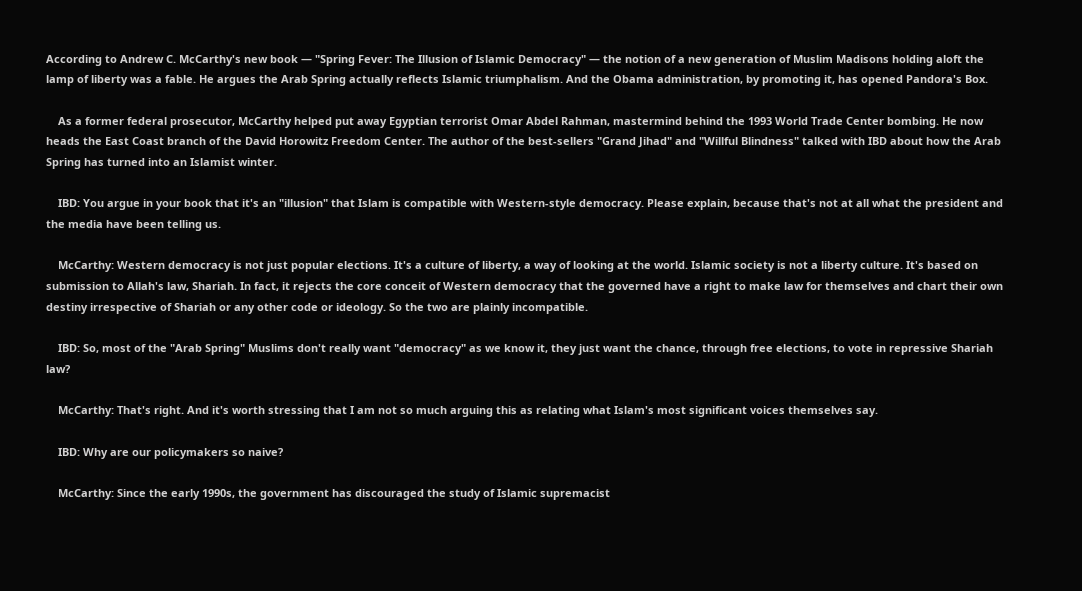According to Andrew C. McCarthy's new book — "Spring Fever: The Illusion of Islamic Democracy" — the notion of a new generation of Muslim Madisons holding aloft the lamp of liberty was a fable. He argues the Arab Spring actually reflects Islamic triumphalism. And the Obama administration, by promoting it, has opened Pandora's Box.

    As a former federal prosecutor, McCarthy helped put away Egyptian terrorist Omar Abdel Rahman, mastermind behind the 1993 World Trade Center bombing. He now heads the East Coast branch of the David Horowitz Freedom Center. The author of the best-sellers "Grand Jihad" and "Willful Blindness" talked with IBD about how the Arab Spring has turned into an Islamist winter.

    IBD: You argue in your book that it's an "illusion" that Islam is compatible with Western-style democracy. Please explain, because that's not at all what the president and the media have been telling us.

    McCarthy: Western democracy is not just popular elections. It's a culture of liberty, a way of looking at the world. Islamic society is not a liberty culture. It's based on submission to Allah's law, Shariah. In fact, it rejects the core conceit of Western democracy that the governed have a right to make law for themselves and chart their own destiny irrespective of Shariah or any other code or ideology. So the two are plainly incompatible.

    IBD: So, most of the "Arab Spring" Muslims don't really want "democracy" as we know it, they just want the chance, through free elections, to vote in repressive Shariah law?

    McCarthy: That's right. And it's worth stressing that I am not so much arguing this as relating what Islam's most significant voices themselves say.

    IBD: Why are our policymakers so naive?

    McCarthy: Since the early 1990s, the government has discouraged the study of Islamic supremacist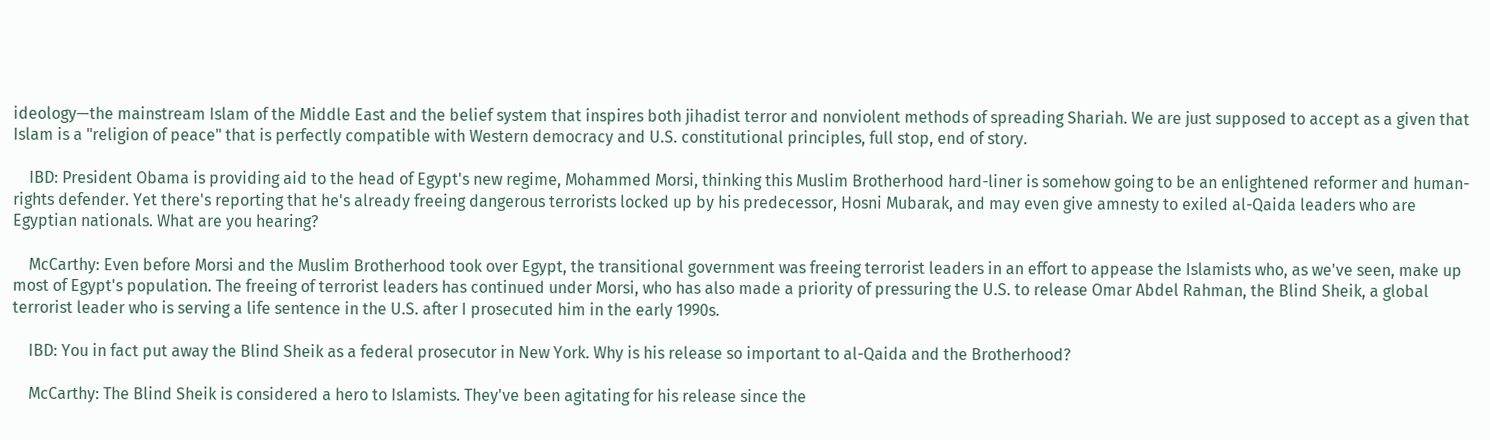ideology—the mainstream Islam of the Middle East and the belief system that inspires both jihadist terror and nonviolent methods of spreading Shariah. We are just supposed to accept as a given that Islam is a "religion of peace" that is perfectly compatible with Western democracy and U.S. constitutional principles, full stop, end of story.

    IBD: President Obama is providing aid to the head of Egypt's new regime, Mohammed Morsi, thinking this Muslim Brotherhood hard-liner is somehow going to be an enlightened reformer and human-rights defender. Yet there's reporting that he's already freeing dangerous terrorists locked up by his predecessor, Hosni Mubarak, and may even give amnesty to exiled al-Qaida leaders who are Egyptian nationals. What are you hearing?

    McCarthy: Even before Morsi and the Muslim Brotherhood took over Egypt, the transitional government was freeing terrorist leaders in an effort to appease the Islamists who, as we've seen, make up most of Egypt's population. The freeing of terrorist leaders has continued under Morsi, who has also made a priority of pressuring the U.S. to release Omar Abdel Rahman, the Blind Sheik, a global terrorist leader who is serving a life sentence in the U.S. after I prosecuted him in the early 1990s.

    IBD: You in fact put away the Blind Sheik as a federal prosecutor in New York. Why is his release so important to al-Qaida and the Brotherhood?

    McCarthy: The Blind Sheik is considered a hero to Islamists. They've been agitating for his release since the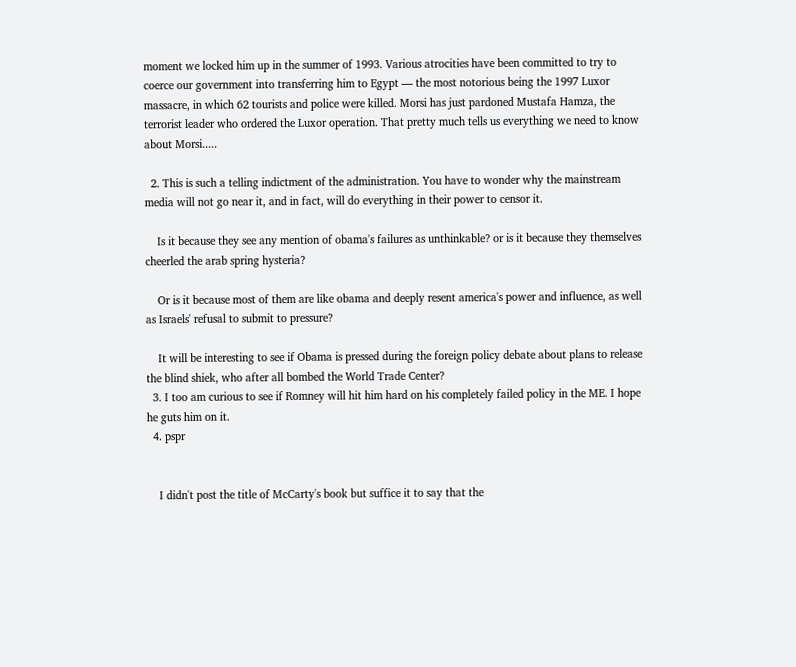moment we locked him up in the summer of 1993. Various atrocities have been committed to try to coerce our government into transferring him to Egypt — the most notorious being the 1997 Luxor massacre, in which 62 tourists and police were killed. Morsi has just pardoned Mustafa Hamza, the terrorist leader who ordered the Luxor operation. That pretty much tells us everything we need to know about Morsi.....

  2. This is such a telling indictment of the administration. You have to wonder why the mainstream media will not go near it, and in fact, will do everything in their power to censor it.

    Is it because they see any mention of obama's failures as unthinkable? or is it because they themselves cheerled the arab spring hysteria?

    Or is it because most of them are like obama and deeply resent america's power and influence, as well as Israels' refusal to submit to pressure?

    It will be interesting to see if Obama is pressed during the foreign policy debate about plans to release the blind shiek, who after all bombed the World Trade Center?
  3. I too am curious to see if Romney will hit him hard on his completely failed policy in the ME. I hope he guts him on it.
  4. pspr


    I didn't post the title of McCarty's book but suffice it to say that the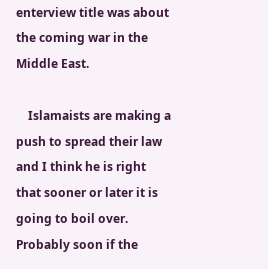enterview title was about the coming war in the Middle East.

    Islamaists are making a push to spread their law and I think he is right that sooner or later it is going to boil over. Probably soon if the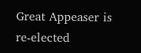Great Appeaser is re-elected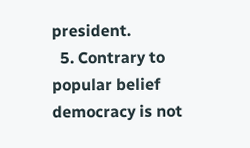president.
  5. Contrary to popular belief democracy is not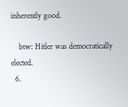inherently good.

    btw: Hitler was democratically elected.
  6.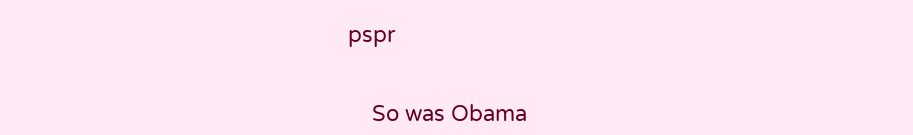pspr


    So was Obama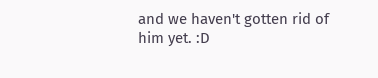and we haven't gotten rid of him yet. :D